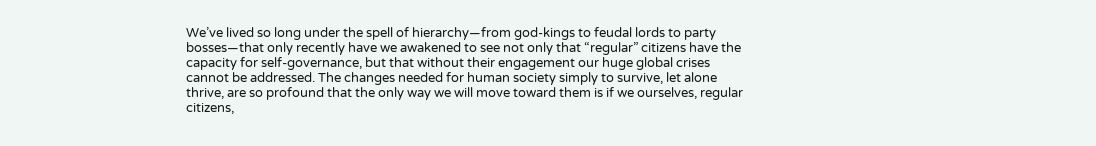We’ve lived so long under the spell of hierarchy—from god-kings to feudal lords to party bosses—that only recently have we awakened to see not only that “regular” citizens have the capacity for self-governance, but that without their engagement our huge global crises cannot be addressed. The changes needed for human society simply to survive, let alone thrive, are so profound that the only way we will move toward them is if we ourselves, regular citizens,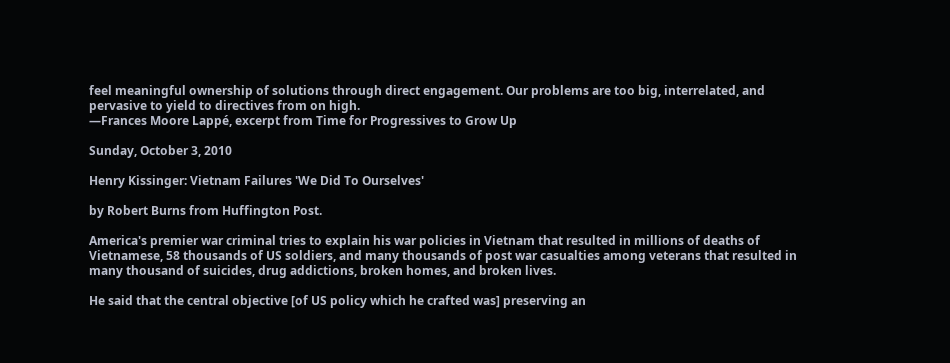feel meaningful ownership of solutions through direct engagement. Our problems are too big, interrelated, and pervasive to yield to directives from on high.
—Frances Moore Lappé, excerpt from Time for Progressives to Grow Up

Sunday, October 3, 2010

Henry Kissinger: Vietnam Failures 'We Did To Ourselves'

by Robert Burns from Huffington Post.

America's premier war criminal tries to explain his war policies in Vietnam that resulted in millions of deaths of Vietnamese, 58 thousands of US soldiers, and many thousands of post war casualties among veterans that resulted in many thousand of suicides, drug addictions, broken homes, and broken lives.

He said that the central objective [of US policy which he crafted was] preserving an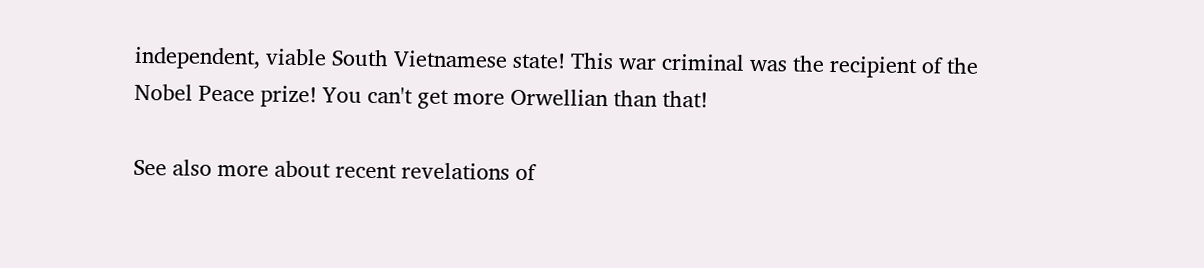independent, viable South Vietnamese state! This war criminal was the recipient of the Nobel Peace prize! You can't get more Orwellian than that!

See also more about recent revelations of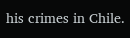his crimes in Chile.